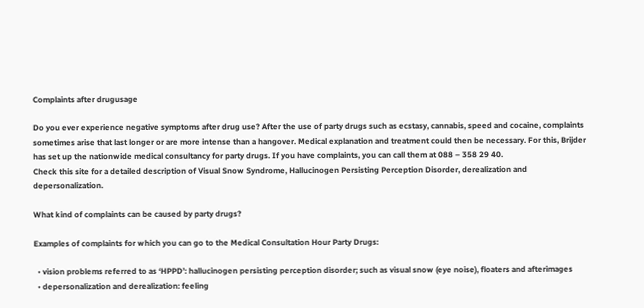Complaints after drugusage

Do you ever experience negative symptoms after drug use? After the use of party drugs such as ecstasy, cannabis, speed and cocaine, complaints sometimes arise that last longer or are more intense than a hangover. Medical explanation and treatment could then be necessary. For this, Brijder has set up the nationwide medical consultancy for party drugs. If you have complaints, you can call them at 088 – 358 29 40.
Check this site for a detailed description of Visual Snow Syndrome, Hallucinogen Persisting Perception Disorder, derealization and depersonalization.

What kind of complaints can be caused by party drugs?

Examples of complaints for which you can go to the Medical Consultation Hour Party Drugs:

  • vision problems referred to as ‘HPPD’: hallucinogen persisting perception disorder; such as visual snow (eye noise), floaters and afterimages
  • depersonalization and derealization: feeling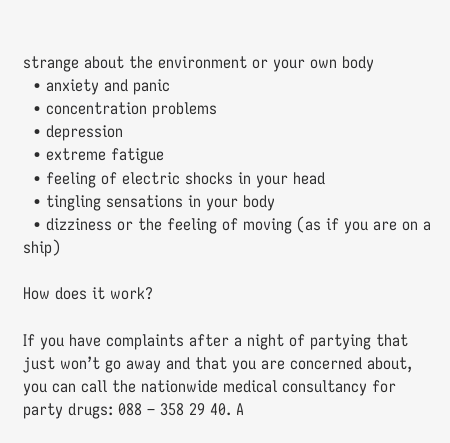strange about the environment or your own body
  • anxiety and panic
  • concentration problems
  • depression
  • extreme fatigue
  • feeling of electric shocks in your head
  • tingling sensations in your body
  • dizziness or the feeling of moving (as if you are on a ship)

How does it work?

If you have complaints after a night of partying that just won’t go away and that you are concerned about, you can call the nationwide medical consultancy for party drugs: 088 – 358 29 40. A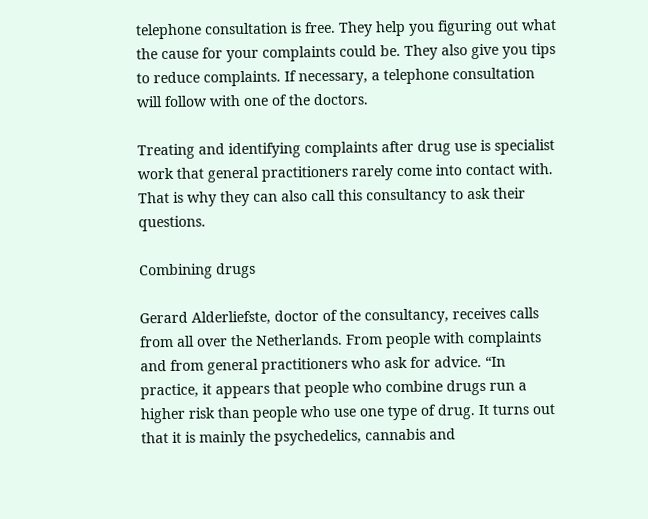telephone consultation is free. They help you figuring out what the cause for your complaints could be. They also give you tips to reduce complaints. If necessary, a telephone consultation will follow with one of the doctors.

Treating and identifying complaints after drug use is specialist work that general practitioners rarely come into contact with. That is why they can also call this consultancy to ask their questions.

Combining drugs

Gerard Alderliefste, doctor of the consultancy, receives calls from all over the Netherlands. From people with complaints and from general practitioners who ask for advice. “In practice, it appears that people who combine drugs run a higher risk than people who use one type of drug. It turns out that it is mainly the psychedelics, cannabis and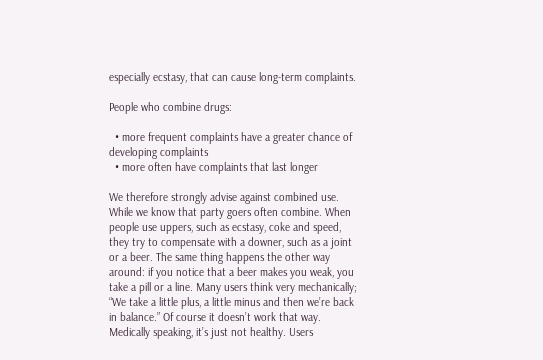especially ecstasy, that can cause long-term complaints.

People who combine drugs:

  • more frequent complaints have a greater chance of developing complaints
  • more often have complaints that last longer

We therefore strongly advise against combined use. While we know that party goers often combine. When people use uppers, such as ecstasy, coke and speed, they try to compensate with a downer, such as a joint or a beer. The same thing happens the other way around: if you notice that a beer makes you weak, you take a pill or a line. Many users think very mechanically; “We take a little plus, a little minus and then we’re back in balance.” Of course it doesn’t work that way. Medically speaking, it’s just not healthy. Users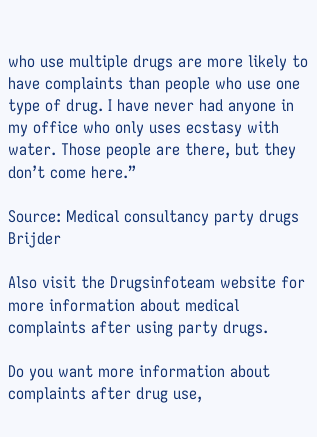who use multiple drugs are more likely to have complaints than people who use one type of drug. I have never had anyone in my office who only uses ecstasy with water. Those people are there, but they don’t come here.”

Source: Medical consultancy party drugs Brijder

Also visit the Drugsinfoteam website for more information about medical complaints after using party drugs.

Do you want more information about complaints after drug use,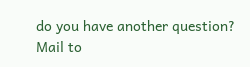do you have another question? Mail to